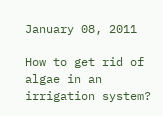January 08, 2011

How to get rid of algae in an irrigation system?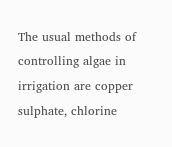The usual methods of controlling algae in irrigation are copper sulphate, chlorine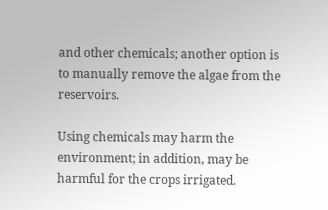and other chemicals; another option is to manually remove the algae from the reservoirs.

Using chemicals may harm the environment; in addition, may be harmful for the crops irrigated.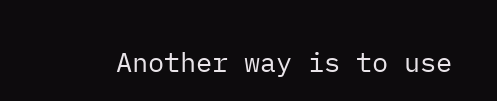Another way is to use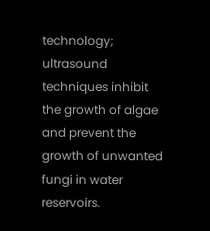technology; ultrasound techniques inhibit the growth of algae and prevent the growth of unwanted fungi in water reservoirs.